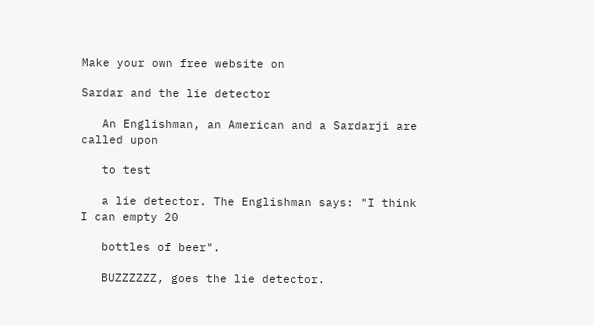Make your own free website on

Sardar and the lie detector

   An Englishman, an American and a Sardarji are called upon

   to test

   a lie detector. The Englishman says: "I think I can empty 20

   bottles of beer".

   BUZZZZZZ, goes the lie detector.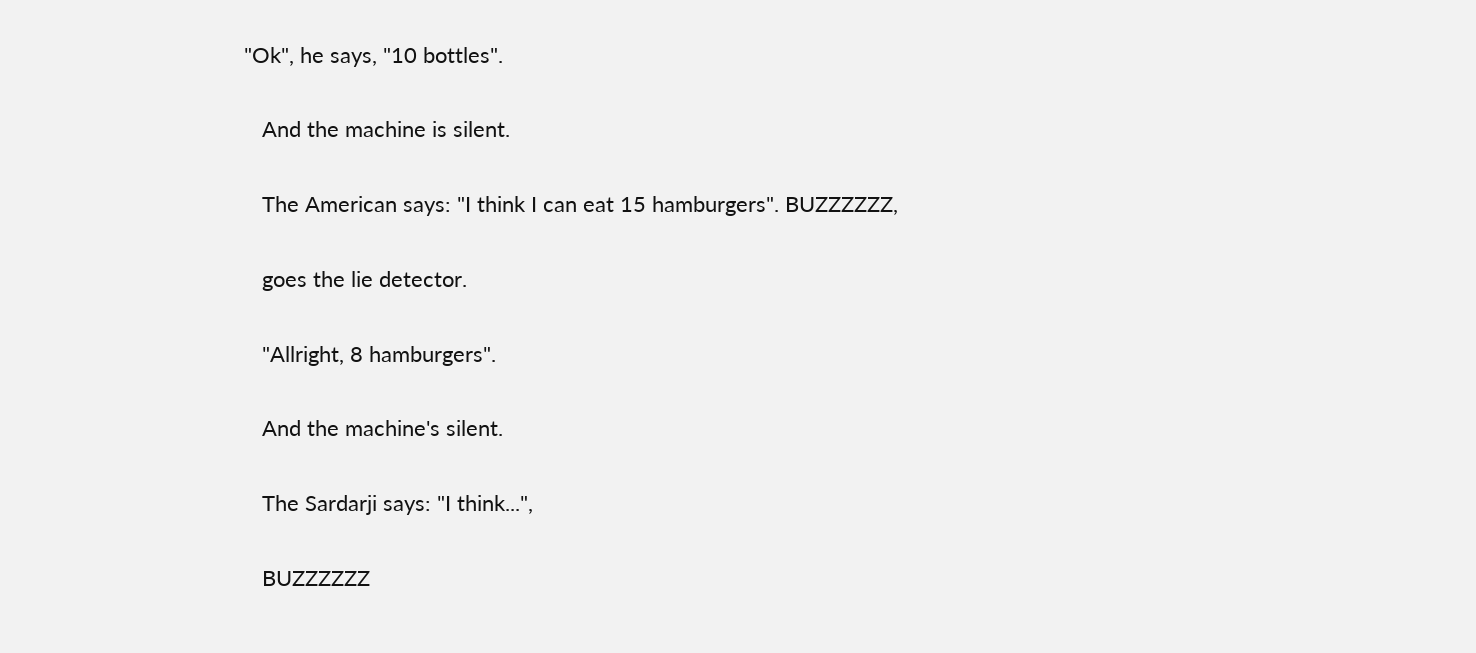"Ok", he says, "10 bottles".

   And the machine is silent.

   The American says: "I think I can eat 15 hamburgers". BUZZZZZZ,

   goes the lie detector.

   "Allright, 8 hamburgers".

   And the machine's silent.

   The Sardarji says: "I think...",

   BUZZZZZZ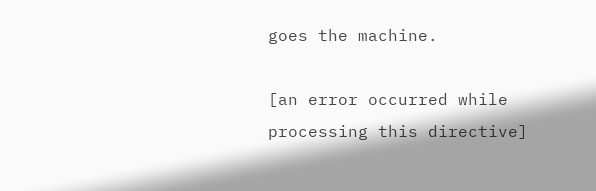goes the machine.

[an error occurred while processing this directive]